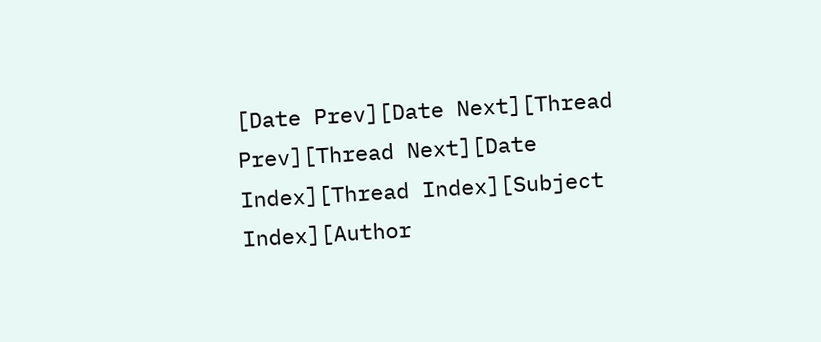[Date Prev][Date Next][Thread Prev][Thread Next][Date Index][Thread Index][Subject Index][Author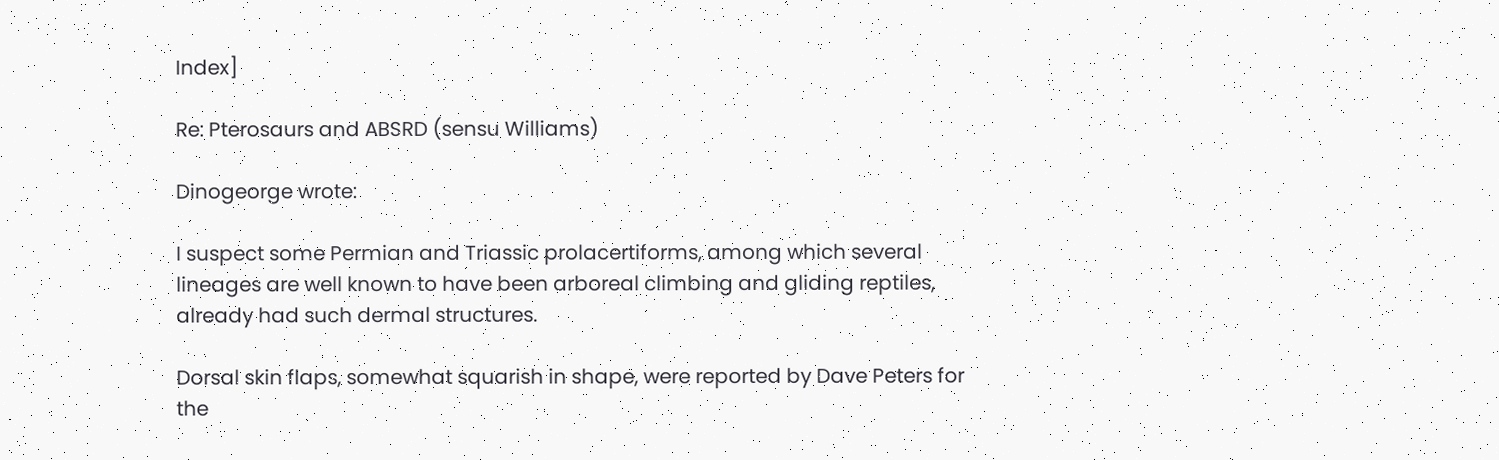Index]

Re: Pterosaurs and ABSRD (sensu Williams)

Dinogeorge wrote:

I suspect some Permian and Triassic prolacertiforms, among which several
lineages are well known to have been arboreal climbing and gliding reptiles,
already had such dermal structures.

Dorsal skin flaps, somewhat squarish in shape, were reported by Dave Peters for the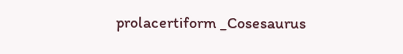prolacertiform _Cosesaurus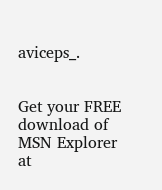aviceps_.


Get your FREE download of MSN Explorer at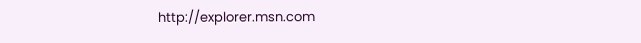http://explorer.msn.com